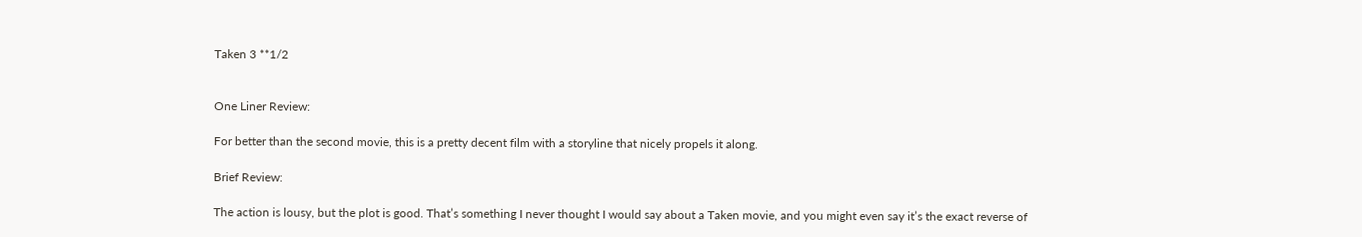Taken 3 **1/2


One Liner Review:

For better than the second movie, this is a pretty decent film with a storyline that nicely propels it along.

Brief Review:

The action is lousy, but the plot is good. That’s something I never thought I would say about a Taken movie, and you might even say it’s the exact reverse of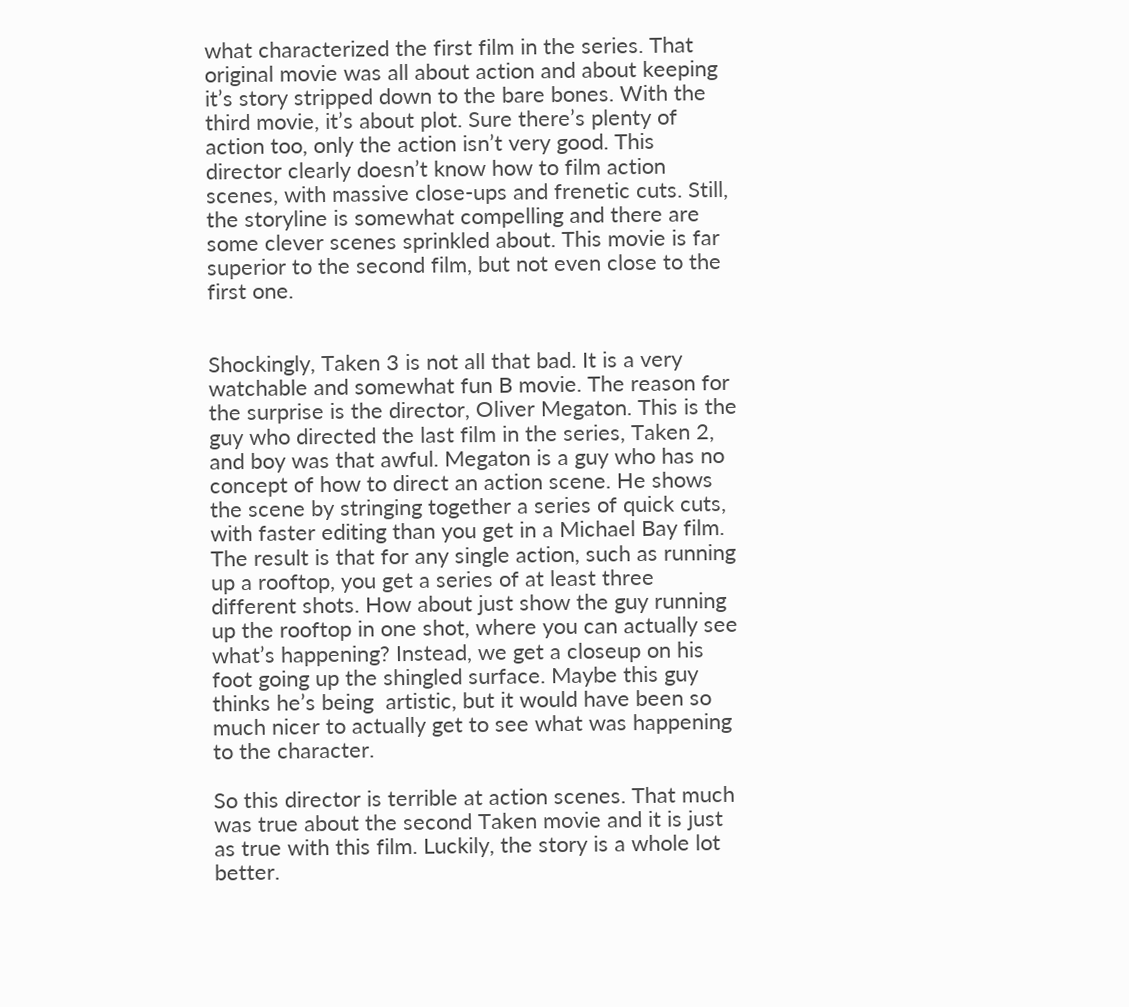what characterized the first film in the series. That original movie was all about action and about keeping it’s story stripped down to the bare bones. With the third movie, it’s about plot. Sure there’s plenty of action too, only the action isn’t very good. This director clearly doesn’t know how to film action scenes, with massive close-ups and frenetic cuts. Still, the storyline is somewhat compelling and there are some clever scenes sprinkled about. This movie is far superior to the second film, but not even close to the first one.


Shockingly, Taken 3 is not all that bad. It is a very watchable and somewhat fun B movie. The reason for the surprise is the director, Oliver Megaton. This is the guy who directed the last film in the series, Taken 2, and boy was that awful. Megaton is a guy who has no concept of how to direct an action scene. He shows the scene by stringing together a series of quick cuts, with faster editing than you get in a Michael Bay film. The result is that for any single action, such as running up a rooftop, you get a series of at least three different shots. How about just show the guy running up the rooftop in one shot, where you can actually see what’s happening? Instead, we get a closeup on his foot going up the shingled surface. Maybe this guy thinks he’s being  artistic, but it would have been so much nicer to actually get to see what was happening to the character.

So this director is terrible at action scenes. That much was true about the second Taken movie and it is just as true with this film. Luckily, the story is a whole lot better.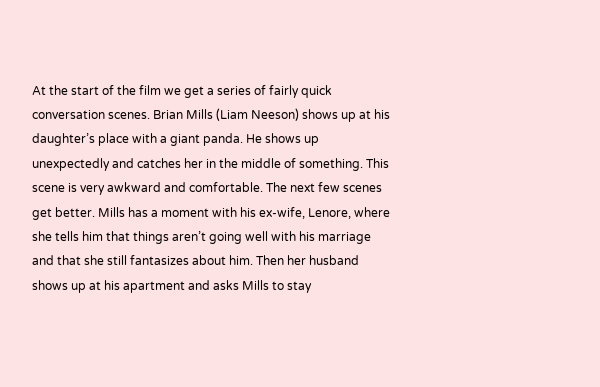At the start of the film we get a series of fairly quick conversation scenes. Brian Mills (Liam Neeson) shows up at his daughter’s place with a giant panda. He shows up unexpectedly and catches her in the middle of something. This scene is very awkward and comfortable. The next few scenes get better. Mills has a moment with his ex-wife, Lenore, where she tells him that things aren’t going well with his marriage and that she still fantasizes about him. Then her husband shows up at his apartment and asks Mills to stay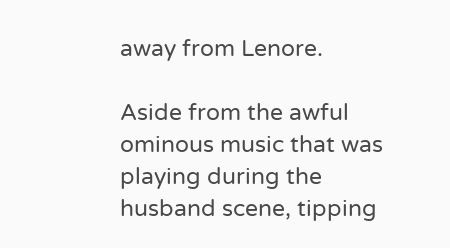away from Lenore.

Aside from the awful ominous music that was playing during the husband scene, tipping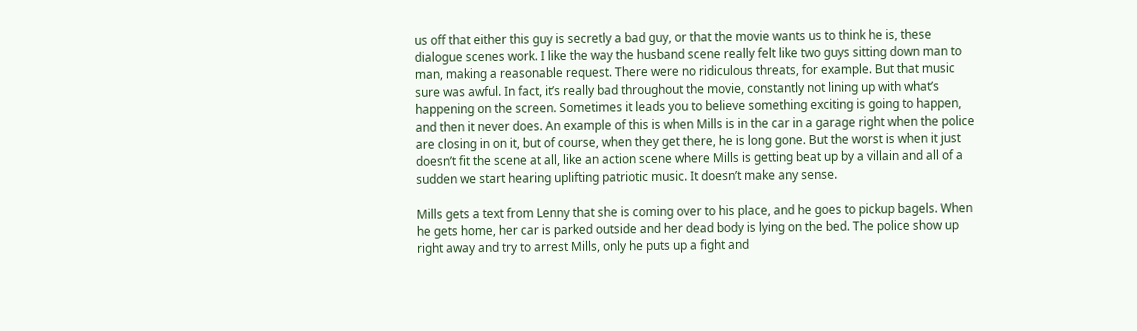us off that either this guy is secretly a bad guy, or that the movie wants us to think he is, these dialogue scenes work. I like the way the husband scene really felt like two guys sitting down man to man, making a reasonable request. There were no ridiculous threats, for example. But that music sure was awful. In fact, it’s really bad throughout the movie, constantly not lining up with what’s happening on the screen. Sometimes it leads you to believe something exciting is going to happen, and then it never does. An example of this is when Mills is in the car in a garage right when the police are closing in on it, but of course, when they get there, he is long gone. But the worst is when it just doesn’t fit the scene at all, like an action scene where Mills is getting beat up by a villain and all of a sudden we start hearing uplifting patriotic music. It doesn’t make any sense.

Mills gets a text from Lenny that she is coming over to his place, and he goes to pickup bagels. When he gets home, her car is parked outside and her dead body is lying on the bed. The police show up right away and try to arrest Mills, only he puts up a fight and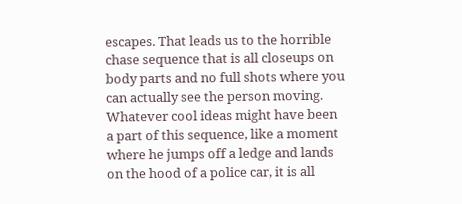escapes. That leads us to the horrible chase sequence that is all closeups on body parts and no full shots where you can actually see the person moving. Whatever cool ideas might have been a part of this sequence, like a moment where he jumps off a ledge and lands on the hood of a police car, it is all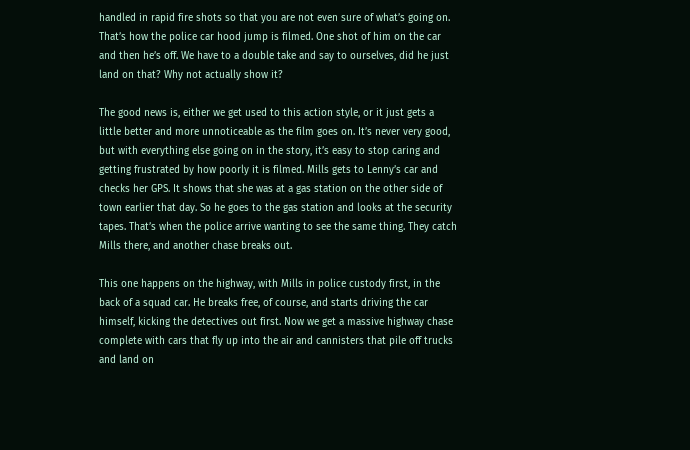handled in rapid fire shots so that you are not even sure of what’s going on. That’s how the police car hood jump is filmed. One shot of him on the car and then he’s off. We have to a double take and say to ourselves, did he just land on that? Why not actually show it?

The good news is, either we get used to this action style, or it just gets a little better and more unnoticeable as the film goes on. It’s never very good, but with everything else going on in the story, it’s easy to stop caring and getting frustrated by how poorly it is filmed. Mills gets to Lenny’s car and checks her GPS. It shows that she was at a gas station on the other side of town earlier that day. So he goes to the gas station and looks at the security tapes. That’s when the police arrive wanting to see the same thing. They catch Mills there, and another chase breaks out.

This one happens on the highway, with Mills in police custody first, in the back of a squad car. He breaks free, of course, and starts driving the car himself, kicking the detectives out first. Now we get a massive highway chase complete with cars that fly up into the air and cannisters that pile off trucks and land on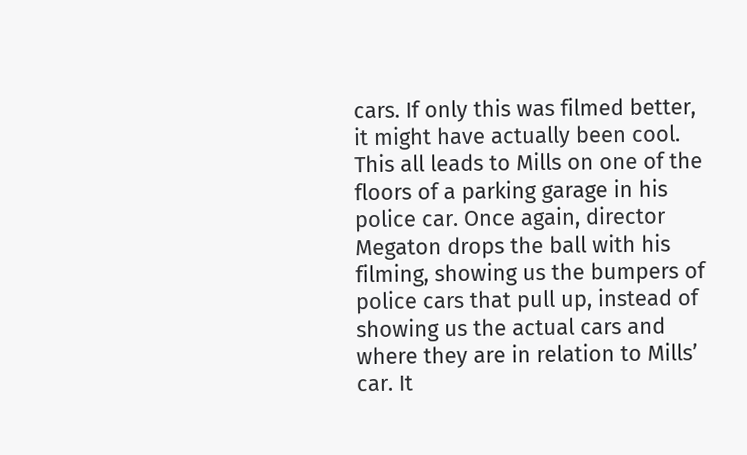cars. If only this was filmed better, it might have actually been cool. This all leads to Mills on one of the floors of a parking garage in his police car. Once again, director Megaton drops the ball with his filming, showing us the bumpers of police cars that pull up, instead of showing us the actual cars and where they are in relation to Mills’ car. It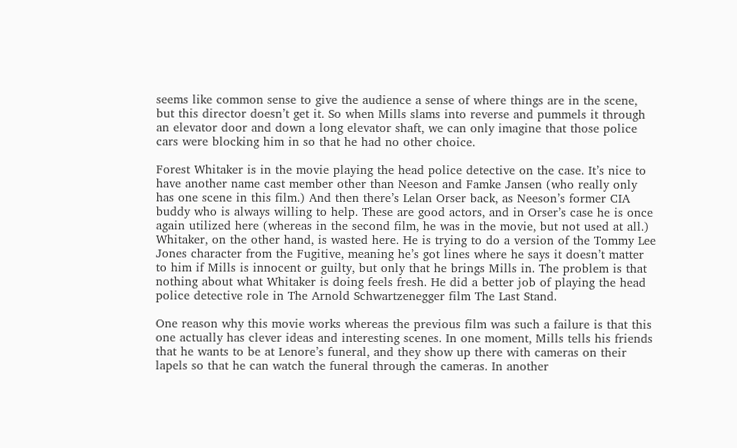seems like common sense to give the audience a sense of where things are in the scene, but this director doesn’t get it. So when Mills slams into reverse and pummels it through an elevator door and down a long elevator shaft, we can only imagine that those police cars were blocking him in so that he had no other choice.

Forest Whitaker is in the movie playing the head police detective on the case. It’s nice to have another name cast member other than Neeson and Famke Jansen (who really only has one scene in this film.) And then there’s Lelan Orser back, as Neeson’s former CIA buddy who is always willing to help. These are good actors, and in Orser’s case he is once again utilized here (whereas in the second film, he was in the movie, but not used at all.) Whitaker, on the other hand, is wasted here. He is trying to do a version of the Tommy Lee Jones character from the Fugitive, meaning he’s got lines where he says it doesn’t matter to him if Mills is innocent or guilty, but only that he brings Mills in. The problem is that nothing about what Whitaker is doing feels fresh. He did a better job of playing the head police detective role in The Arnold Schwartzenegger film The Last Stand.

One reason why this movie works whereas the previous film was such a failure is that this one actually has clever ideas and interesting scenes. In one moment, Mills tells his friends that he wants to be at Lenore’s funeral, and they show up there with cameras on their lapels so that he can watch the funeral through the cameras. In another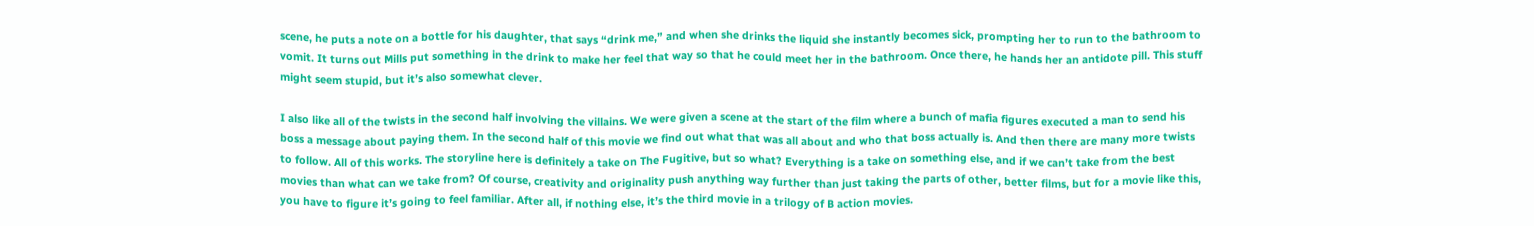scene, he puts a note on a bottle for his daughter, that says “drink me,” and when she drinks the liquid she instantly becomes sick, prompting her to run to the bathroom to vomit. It turns out Mills put something in the drink to make her feel that way so that he could meet her in the bathroom. Once there, he hands her an antidote pill. This stuff might seem stupid, but it’s also somewhat clever.

I also like all of the twists in the second half involving the villains. We were given a scene at the start of the film where a bunch of mafia figures executed a man to send his boss a message about paying them. In the second half of this movie we find out what that was all about and who that boss actually is. And then there are many more twists to follow. All of this works. The storyline here is definitely a take on The Fugitive, but so what? Everything is a take on something else, and if we can’t take from the best movies than what can we take from? Of course, creativity and originality push anything way further than just taking the parts of other, better films, but for a movie like this, you have to figure it’s going to feel familiar. After all, if nothing else, it’s the third movie in a trilogy of B action movies.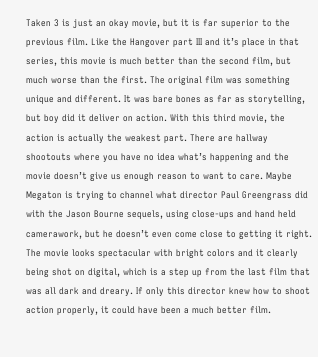Taken 3 is just an okay movie, but it is far superior to the previous film. Like the Hangover part III and it’s place in that series, this movie is much better than the second film, but much worse than the first. The original film was something unique and different. It was bare bones as far as storytelling, but boy did it deliver on action. With this third movie, the action is actually the weakest part. There are hallway shootouts where you have no idea what’s happening and the movie doesn’t give us enough reason to want to care. Maybe Megaton is trying to channel what director Paul Greengrass did with the Jason Bourne sequels, using close-ups and hand held camerawork, but he doesn’t even come close to getting it right. The movie looks spectacular with bright colors and it clearly being shot on digital, which is a step up from the last film that was all dark and dreary. If only this director knew how to shoot action properly, it could have been a much better film.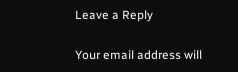Leave a Reply

Your email address will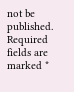not be published. Required fields are marked *